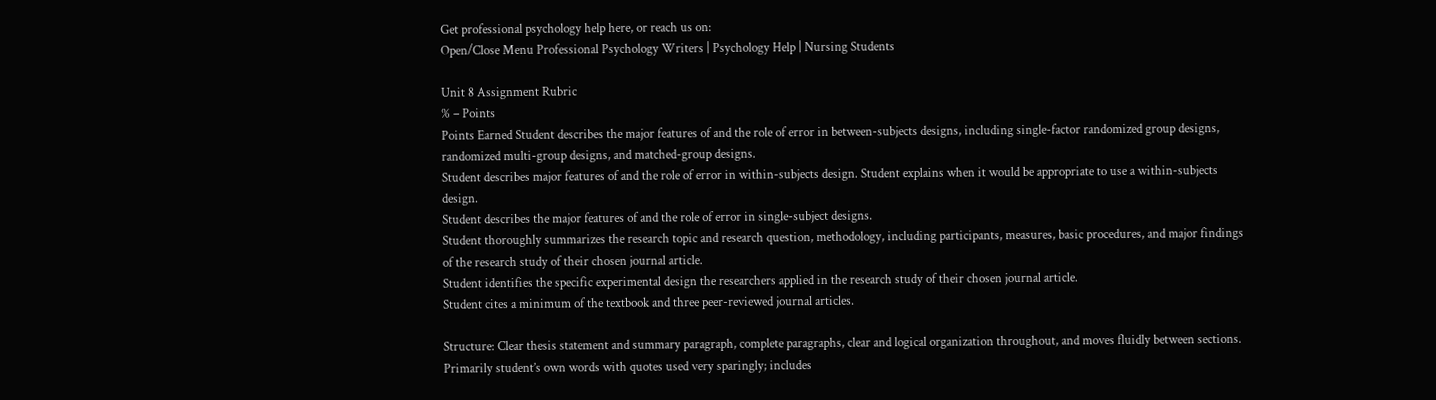Get professional psychology help here, or reach us on:
Open/Close Menu Professional Psychology Writers | Psychology Help | Nursing Students

Unit 8 Assignment Rubric
% – Points
Points Earned Student describes the major features of and the role of error in between-subjects designs, including single-factor randomized group designs, randomized multi-group designs, and matched-group designs.
Student describes major features of and the role of error in within-subjects design. Student explains when it would be appropriate to use a within-subjects design.
Student describes the major features of and the role of error in single-subject designs.
Student thoroughly summarizes the research topic and research question, methodology, including participants, measures, basic procedures, and major findings of the research study of their chosen journal article.
Student identifies the specific experimental design the researchers applied in the research study of their chosen journal article.
Student cites a minimum of the textbook and three peer-reviewed journal articles.

Structure: Clear thesis statement and summary paragraph, complete paragraphs, clear and logical organization throughout, and moves fluidly between sections. Primarily student’s own words with quotes used very sparingly; includes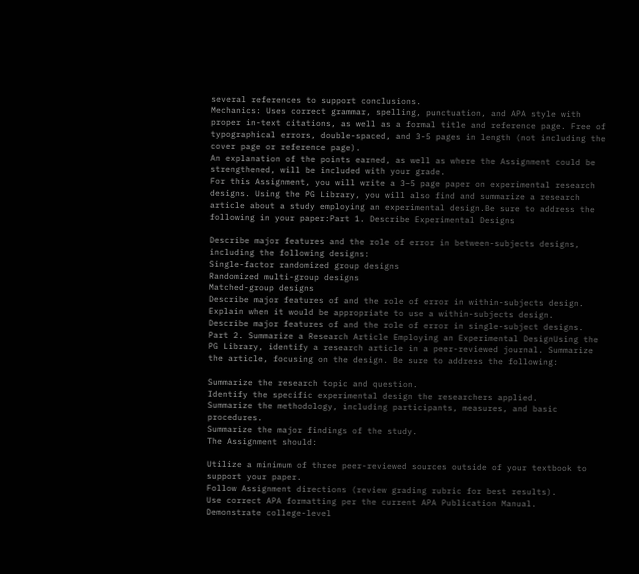several references to support conclusions.
Mechanics: Uses correct grammar, spelling, punctuation, and APA style with proper in-text citations, as well as a formal title and reference page. Free of typographical errors, double-spaced, and 3-5 pages in length (not including the cover page or reference page).
An explanation of the points earned, as well as where the Assignment could be strengthened, will be included with your grade.
For this Assignment, you will write a 3–5 page paper on experimental research designs. Using the PG Library, you will also find and summarize a research article about a study employing an experimental design.Be sure to address the following in your paper:Part 1. Describe Experimental Designs

Describe major features and the role of error in between-subjects designs, including the following designs:
Single-factor randomized group designs
Randomized multi-group designs
Matched-group designs
Describe major features of and the role of error in within-subjects design.
Explain when it would be appropriate to use a within-subjects design.
Describe major features of and the role of error in single-subject designs.
Part 2. Summarize a Research Article Employing an Experimental DesignUsing the PG Library, identify a research article in a peer-reviewed journal. Summarize the article, focusing on the design. Be sure to address the following:

Summarize the research topic and question.
Identify the specific experimental design the researchers applied.
Summarize the methodology, including participants, measures, and basic procedures.
Summarize the major findings of the study.
The Assignment should:

Utilize a minimum of three peer-reviewed sources outside of your textbook to support your paper.
Follow Assignment directions (review grading rubric for best results).
Use correct APA formatting per the current APA Publication Manual.
Demonstrate college-level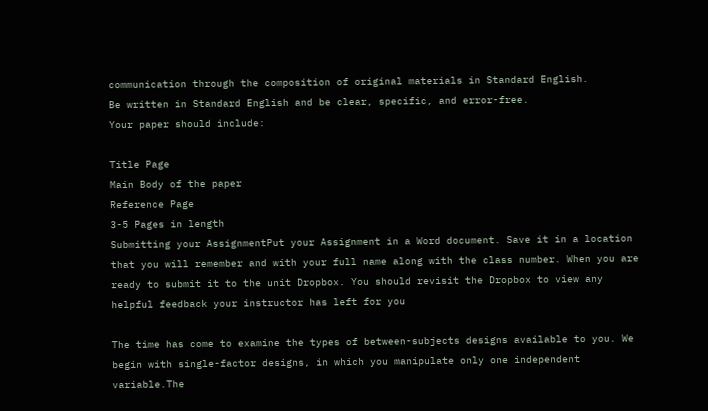communication through the composition of original materials in Standard English.
Be written in Standard English and be clear, specific, and error-free.
Your paper should include:

Title Page
Main Body of the paper
Reference Page
3-5 Pages in length
Submitting your AssignmentPut your Assignment in a Word document. Save it in a location that you will remember and with your full name along with the class number. When you are ready to submit it to the unit Dropbox. You should revisit the Dropbox to view any helpful feedback your instructor has left for you

The time has come to examine the types of between-subjects designs available to you. We begin with single-factor designs, in which you manipulate only one independent variable.The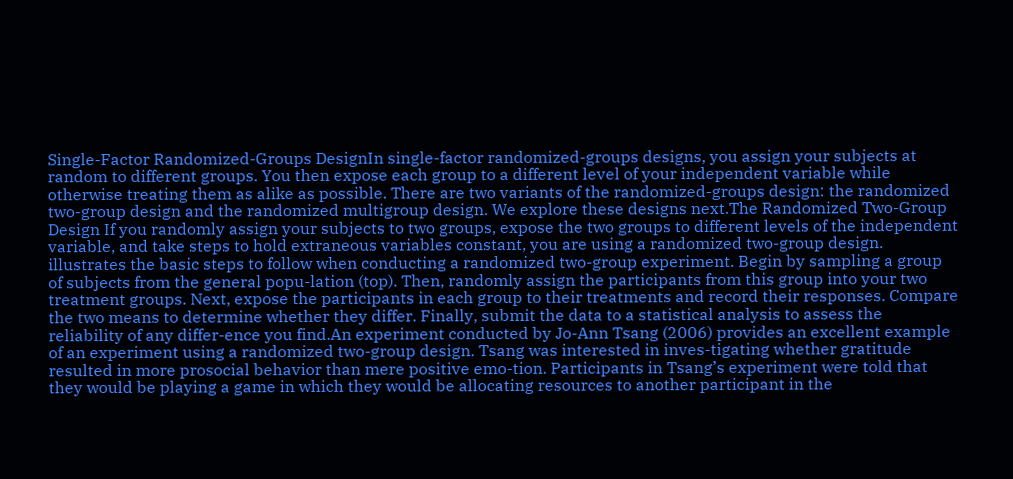Single-Factor Randomized-Groups DesignIn single-factor randomized-groups designs, you assign your subjects at random to different groups. You then expose each group to a different level of your independent variable while otherwise treating them as alike as possible. There are two variants of the randomized-groups design: the randomized two-group design and the randomized multigroup design. We explore these designs next.The Randomized Two-Group Design If you randomly assign your subjects to two groups, expose the two groups to different levels of the independent variable, and take steps to hold extraneous variables constant, you are using a randomized two-group design. illustrates the basic steps to follow when conducting a randomized two-group experiment. Begin by sampling a group of subjects from the general popu-lation (top). Then, randomly assign the participants from this group into your two treatment groups. Next, expose the participants in each group to their treatments and record their responses. Compare the two means to determine whether they differ. Finally, submit the data to a statistical analysis to assess the reliability of any differ-ence you find.An experiment conducted by Jo-Ann Tsang (2006) provides an excellent example of an experiment using a randomized two-group design. Tsang was interested in inves-tigating whether gratitude resulted in more prosocial behavior than mere positive emo-tion. Participants in Tsang’s experiment were told that they would be playing a game in which they would be allocating resources to another participant in the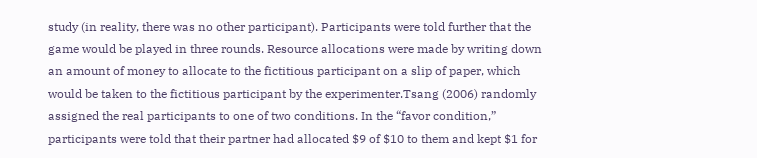study (in reality, there was no other participant). Participants were told further that the game would be played in three rounds. Resource allocations were made by writing down an amount of money to allocate to the fictitious participant on a slip of paper, which would be taken to the fictitious participant by the experimenter.Tsang (2006) randomly assigned the real participants to one of two conditions. In the “favor condition,” participants were told that their partner had allocated $9 of $10 to them and kept $1 for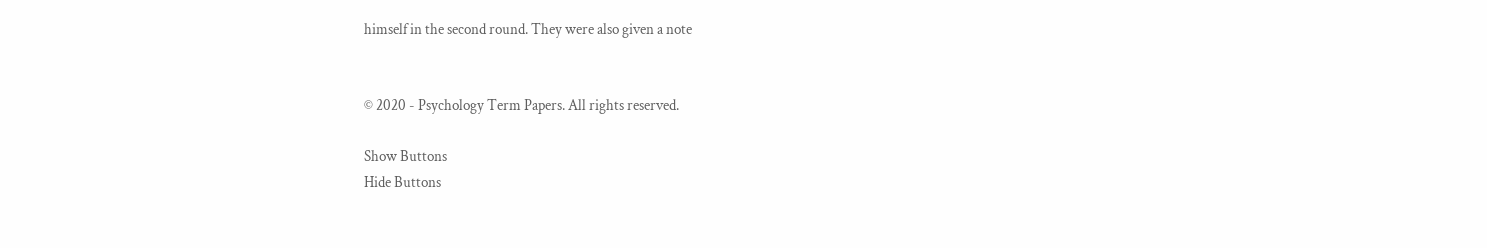himself in the second round. They were also given a note


© 2020 - Psychology Term Papers. All rights reserved.

Show Buttons
Hide Buttons